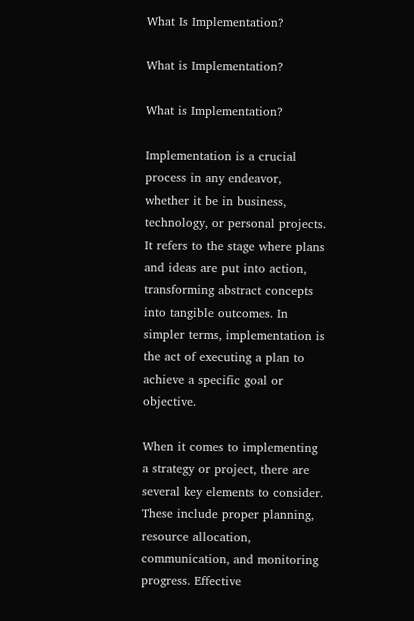What Is Implementation?

What is Implementation?

What is Implementation?

Implementation is a crucial process in any endeavor, whether it be in business, technology, or personal projects. It refers to the stage where plans and ideas are put into action, transforming abstract concepts into tangible outcomes. In simpler terms, implementation is the act of executing a plan to achieve a specific goal or objective.

When it comes to implementing a strategy or project, there are several key elements to consider. These include proper planning, resource allocation, communication, and monitoring progress. Effective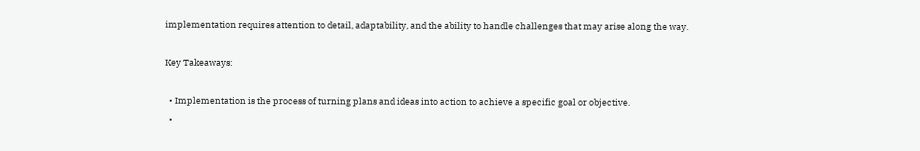implementation requires attention to detail, adaptability, and the ability to handle challenges that may arise along the way.

Key Takeaways:

  • Implementation is the process of turning plans and ideas into action to achieve a specific goal or objective.
  •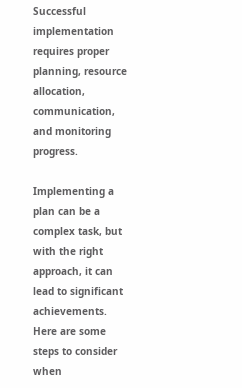Successful implementation requires proper planning, resource allocation, communication, and monitoring progress.

Implementing a plan can be a complex task, but with the right approach, it can lead to significant achievements. Here are some steps to consider when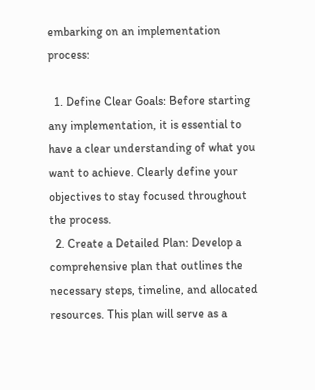embarking on an implementation process:

  1. Define Clear Goals: Before starting any implementation, it is essential to have a clear understanding of what you want to achieve. Clearly define your objectives to stay focused throughout the process.
  2. Create a Detailed Plan: Develop a comprehensive plan that outlines the necessary steps, timeline, and allocated resources. This plan will serve as a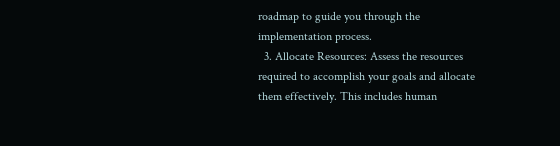roadmap to guide you through the implementation process.
  3. Allocate Resources: Assess the resources required to accomplish your goals and allocate them effectively. This includes human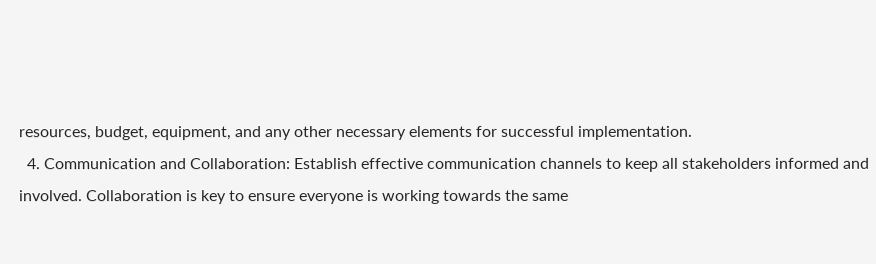resources, budget, equipment, and any other necessary elements for successful implementation.
  4. Communication and Collaboration: Establish effective communication channels to keep all stakeholders informed and involved. Collaboration is key to ensure everyone is working towards the same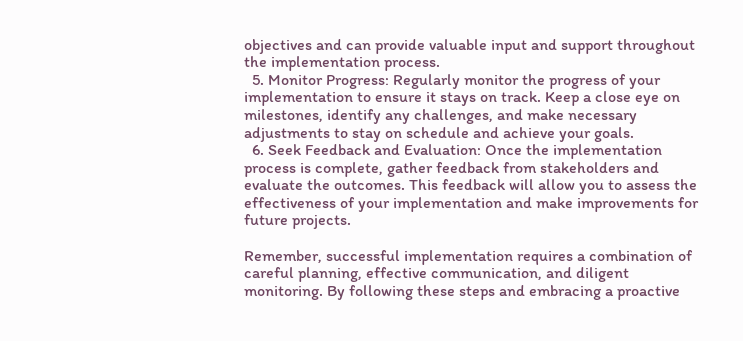objectives and can provide valuable input and support throughout the implementation process.
  5. Monitor Progress: Regularly monitor the progress of your implementation to ensure it stays on track. Keep a close eye on milestones, identify any challenges, and make necessary adjustments to stay on schedule and achieve your goals.
  6. Seek Feedback and Evaluation: Once the implementation process is complete, gather feedback from stakeholders and evaluate the outcomes. This feedback will allow you to assess the effectiveness of your implementation and make improvements for future projects.

Remember, successful implementation requires a combination of careful planning, effective communication, and diligent monitoring. By following these steps and embracing a proactive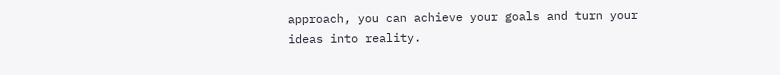approach, you can achieve your goals and turn your ideas into reality.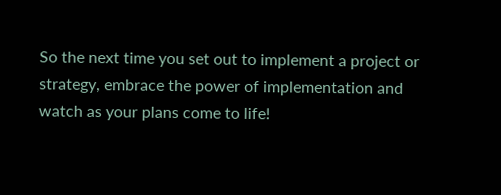So the next time you set out to implement a project or strategy, embrace the power of implementation and watch as your plans come to life!